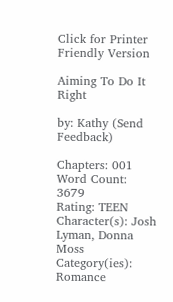Click for Printer Friendly Version

Aiming To Do It Right

by: Kathy (Send Feedback)

Chapters: 001 Word Count: 3679
Rating: TEEN
Character(s): Josh Lyman, Donna Moss
Category(ies): Romance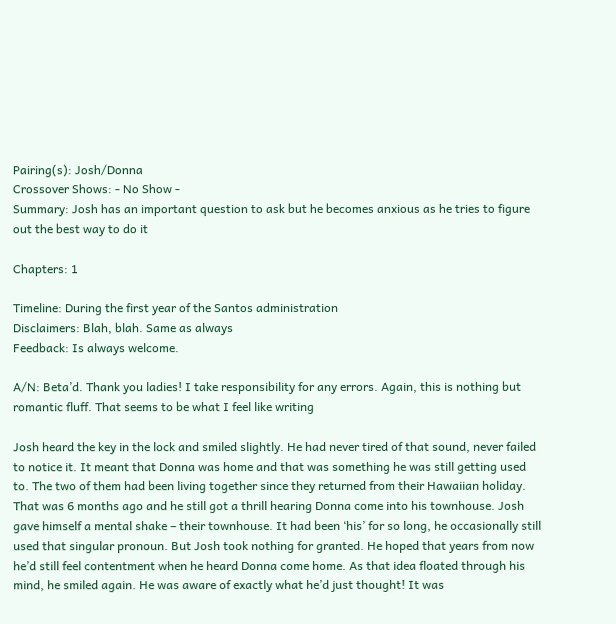Pairing(s): Josh/Donna
Crossover Shows: - No Show -
Summary: Josh has an important question to ask but he becomes anxious as he tries to figure out the best way to do it

Chapters: 1

Timeline: During the first year of the Santos administration
Disclaimers: Blah, blah. Same as always
Feedback: Is always welcome.

A/N: Beta’d. Thank you ladies! I take responsibility for any errors. Again, this is nothing but romantic fluff. That seems to be what I feel like writing

Josh heard the key in the lock and smiled slightly. He had never tired of that sound, never failed to notice it. It meant that Donna was home and that was something he was still getting used to. The two of them had been living together since they returned from their Hawaiian holiday. That was 6 months ago and he still got a thrill hearing Donna come into his townhouse. Josh gave himself a mental shake – their townhouse. It had been ‘his’ for so long, he occasionally still used that singular pronoun. But Josh took nothing for granted. He hoped that years from now he’d still feel contentment when he heard Donna come home. As that idea floated through his mind, he smiled again. He was aware of exactly what he’d just thought! It was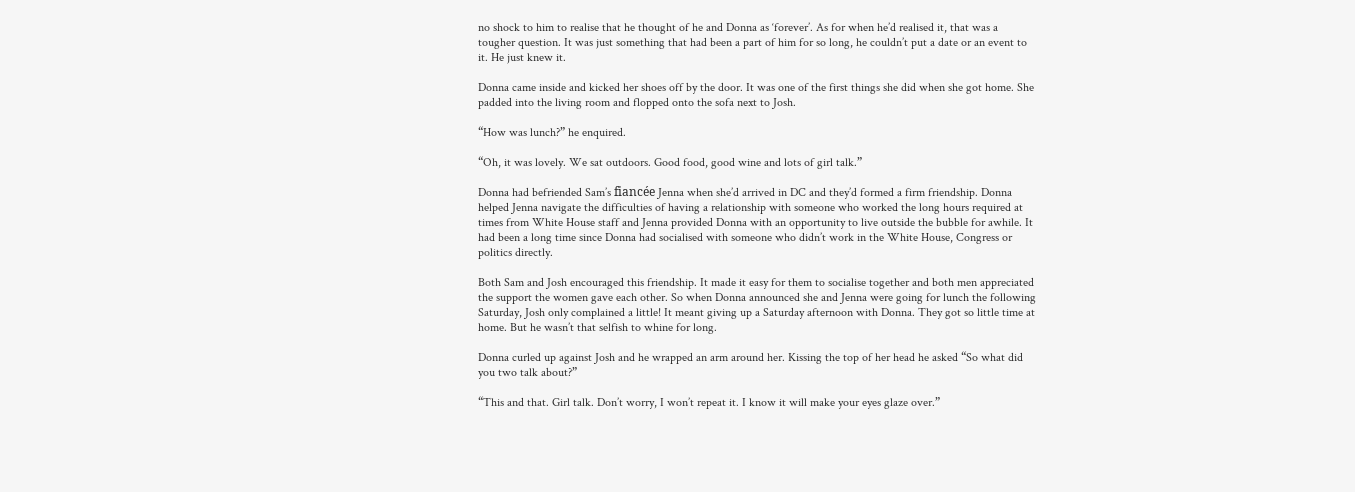no shock to him to realise that he thought of he and Donna as ‘forever’. As for when he’d realised it, that was a tougher question. It was just something that had been a part of him for so long, he couldn’t put a date or an event to it. He just knew it.

Donna came inside and kicked her shoes off by the door. It was one of the first things she did when she got home. She padded into the living room and flopped onto the sofa next to Josh.

“How was lunch?” he enquired.

“Oh, it was lovely. We sat outdoors. Good food, good wine and lots of girl talk.”

Donna had befriended Sam’s fiancée Jenna when she’d arrived in DC and they’d formed a firm friendship. Donna helped Jenna navigate the difficulties of having a relationship with someone who worked the long hours required at times from White House staff and Jenna provided Donna with an opportunity to live outside the bubble for awhile. It had been a long time since Donna had socialised with someone who didn’t work in the White House, Congress or politics directly.

Both Sam and Josh encouraged this friendship. It made it easy for them to socialise together and both men appreciated the support the women gave each other. So when Donna announced she and Jenna were going for lunch the following Saturday, Josh only complained a little! It meant giving up a Saturday afternoon with Donna. They got so little time at home. But he wasn’t that selfish to whine for long.

Donna curled up against Josh and he wrapped an arm around her. Kissing the top of her head he asked “So what did you two talk about?”

“This and that. Girl talk. Don’t worry, I won’t repeat it. I know it will make your eyes glaze over.”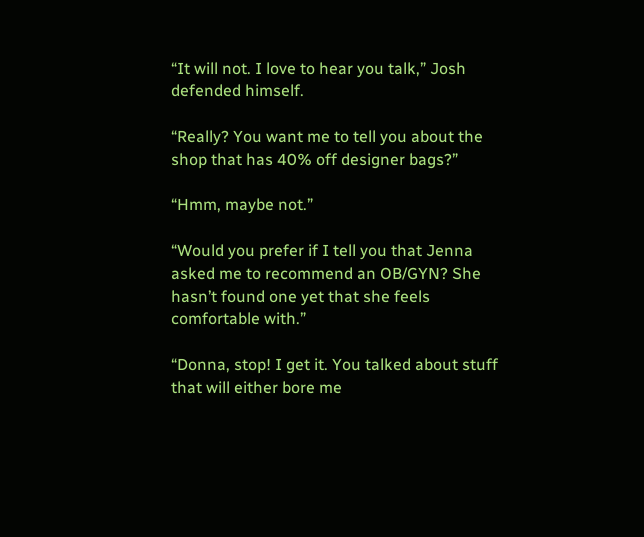“It will not. I love to hear you talk,” Josh defended himself.

“Really? You want me to tell you about the shop that has 40% off designer bags?”

“Hmm, maybe not.”

“Would you prefer if I tell you that Jenna asked me to recommend an OB/GYN? She hasn’t found one yet that she feels comfortable with.”

“Donna, stop! I get it. You talked about stuff that will either bore me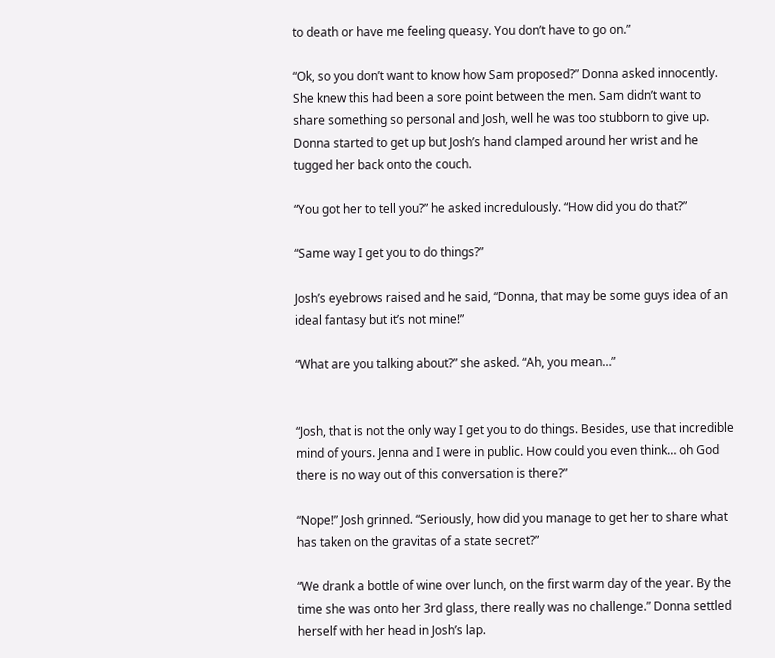to death or have me feeling queasy. You don’t have to go on.”

“Ok, so you don’t want to know how Sam proposed?” Donna asked innocently. She knew this had been a sore point between the men. Sam didn’t want to share something so personal and Josh, well he was too stubborn to give up. Donna started to get up but Josh’s hand clamped around her wrist and he tugged her back onto the couch.

“You got her to tell you?” he asked incredulously. “How did you do that?”

“Same way I get you to do things?”

Josh’s eyebrows raised and he said, “Donna, that may be some guys idea of an ideal fantasy but it’s not mine!”

“What are you talking about?” she asked. “Ah, you mean…”


“Josh, that is not the only way I get you to do things. Besides, use that incredible mind of yours. Jenna and I were in public. How could you even think… oh God there is no way out of this conversation is there?”

“Nope!” Josh grinned. “Seriously, how did you manage to get her to share what has taken on the gravitas of a state secret?”

“We drank a bottle of wine over lunch, on the first warm day of the year. By the time she was onto her 3rd glass, there really was no challenge.” Donna settled herself with her head in Josh’s lap.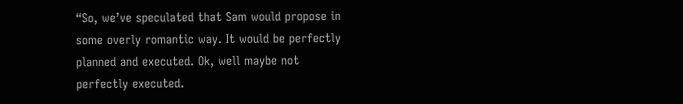“So, we’ve speculated that Sam would propose in some overly romantic way. It would be perfectly planned and executed. Ok, well maybe not perfectly executed.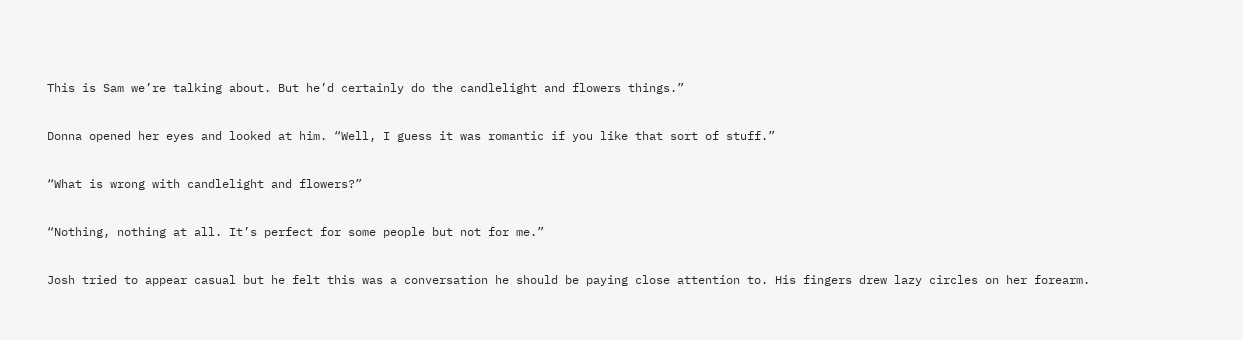This is Sam we’re talking about. But he’d certainly do the candlelight and flowers things.”

Donna opened her eyes and looked at him. “Well, I guess it was romantic if you like that sort of stuff.”

“What is wrong with candlelight and flowers?”

“Nothing, nothing at all. It’s perfect for some people but not for me.”

Josh tried to appear casual but he felt this was a conversation he should be paying close attention to. His fingers drew lazy circles on her forearm.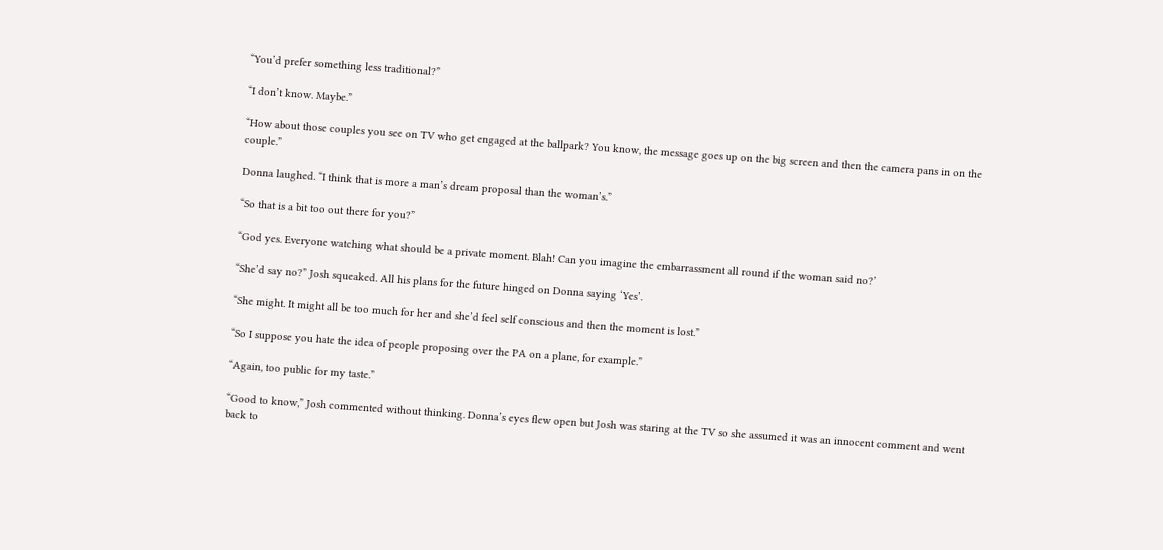“You’d prefer something less traditional?”

“I don’t know. Maybe.”

“How about those couples you see on TV who get engaged at the ballpark? You know, the message goes up on the big screen and then the camera pans in on the couple.”

Donna laughed. “I think that is more a man’s dream proposal than the woman’s.”

“So that is a bit too out there for you?”

“God yes. Everyone watching what should be a private moment. Blah! Can you imagine the embarrassment all round if the woman said no?’

“She’d say no?” Josh squeaked. All his plans for the future hinged on Donna saying ‘Yes’.

“She might. It might all be too much for her and she’d feel self conscious and then the moment is lost.”

“So I suppose you hate the idea of people proposing over the PA on a plane, for example.”

“Again, too public for my taste.”

“Good to know,” Josh commented without thinking. Donna’s eyes flew open but Josh was staring at the TV so she assumed it was an innocent comment and went back to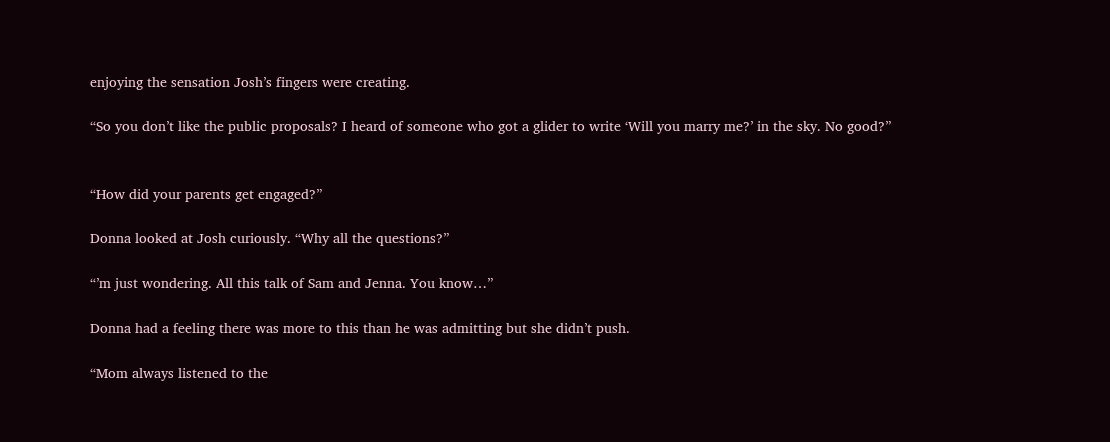enjoying the sensation Josh’s fingers were creating.

“So you don’t like the public proposals? I heard of someone who got a glider to write ‘Will you marry me?’ in the sky. No good?”


“How did your parents get engaged?”

Donna looked at Josh curiously. “Why all the questions?”

“’m just wondering. All this talk of Sam and Jenna. You know…”

Donna had a feeling there was more to this than he was admitting but she didn’t push.

“Mom always listened to the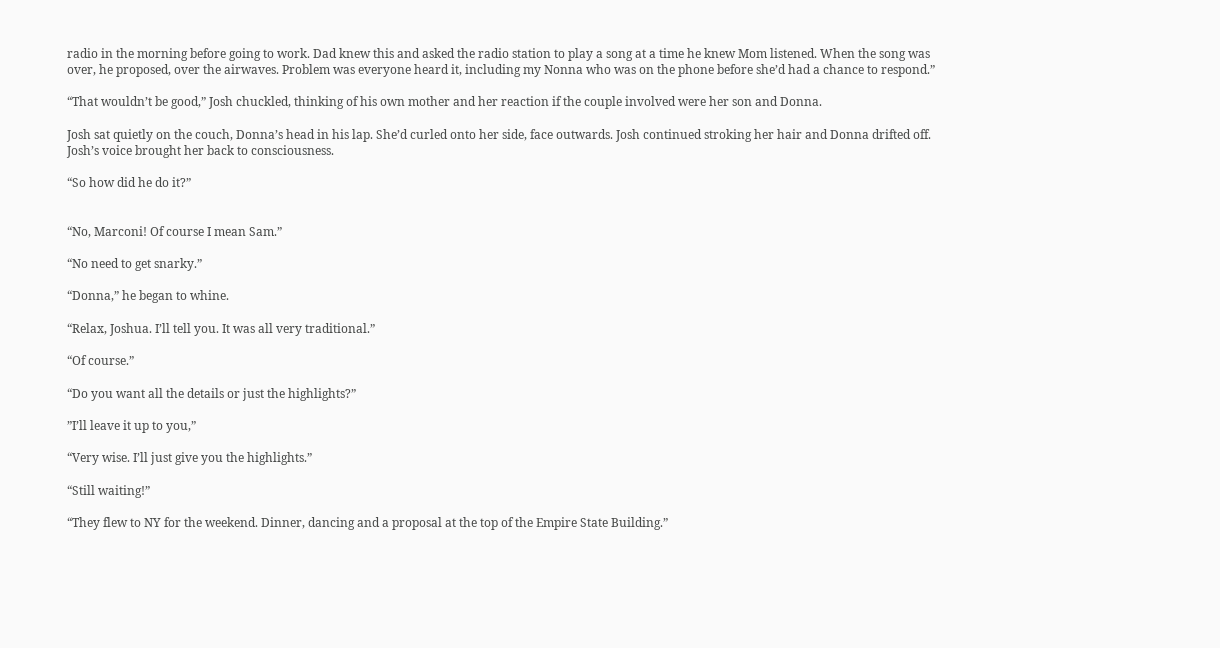radio in the morning before going to work. Dad knew this and asked the radio station to play a song at a time he knew Mom listened. When the song was over, he proposed, over the airwaves. Problem was everyone heard it, including my Nonna who was on the phone before she’d had a chance to respond.”

“That wouldn’t be good,” Josh chuckled, thinking of his own mother and her reaction if the couple involved were her son and Donna.

Josh sat quietly on the couch, Donna’s head in his lap. She’d curled onto her side, face outwards. Josh continued stroking her hair and Donna drifted off. Josh’s voice brought her back to consciousness.

“So how did he do it?”


“No, Marconi! Of course I mean Sam.”

“No need to get snarky.”

“Donna,” he began to whine.

“Relax, Joshua. I’ll tell you. It was all very traditional.”

“Of course.”

“Do you want all the details or just the highlights?”

”I’ll leave it up to you,”

“Very wise. I’ll just give you the highlights.”

“Still waiting!”

“They flew to NY for the weekend. Dinner, dancing and a proposal at the top of the Empire State Building.”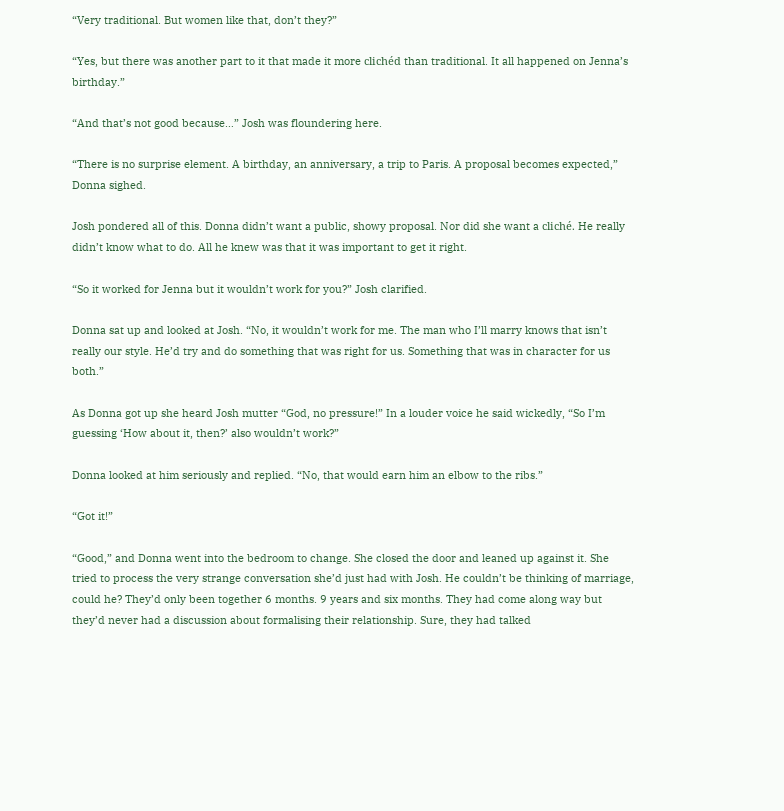“Very traditional. But women like that, don’t they?”

“Yes, but there was another part to it that made it more clichéd than traditional. It all happened on Jenna’s birthday.”

“And that’s not good because…” Josh was floundering here.

“There is no surprise element. A birthday, an anniversary, a trip to Paris. A proposal becomes expected,” Donna sighed.

Josh pondered all of this. Donna didn’t want a public, showy proposal. Nor did she want a cliché. He really didn’t know what to do. All he knew was that it was important to get it right.

“So it worked for Jenna but it wouldn’t work for you?” Josh clarified.

Donna sat up and looked at Josh. “No, it wouldn’t work for me. The man who I’ll marry knows that isn’t really our style. He’d try and do something that was right for us. Something that was in character for us both.”

As Donna got up she heard Josh mutter “God, no pressure!” In a louder voice he said wickedly, “So I’m guessing ‘How about it, then?’ also wouldn’t work?”

Donna looked at him seriously and replied. “No, that would earn him an elbow to the ribs.”

“Got it!”

“Good,” and Donna went into the bedroom to change. She closed the door and leaned up against it. She tried to process the very strange conversation she’d just had with Josh. He couldn’t be thinking of marriage, could he? They’d only been together 6 months. 9 years and six months. They had come along way but they’d never had a discussion about formalising their relationship. Sure, they had talked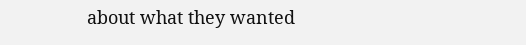about what they wanted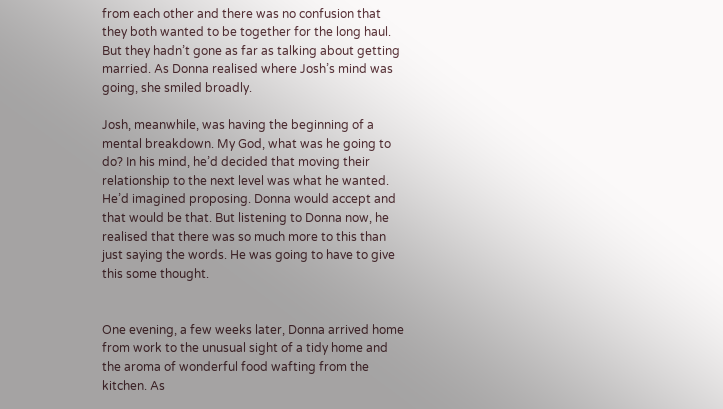from each other and there was no confusion that they both wanted to be together for the long haul. But they hadn’t gone as far as talking about getting married. As Donna realised where Josh’s mind was going, she smiled broadly.

Josh, meanwhile, was having the beginning of a mental breakdown. My God, what was he going to do? In his mind, he’d decided that moving their relationship to the next level was what he wanted. He’d imagined proposing. Donna would accept and that would be that. But listening to Donna now, he realised that there was so much more to this than just saying the words. He was going to have to give this some thought.


One evening, a few weeks later, Donna arrived home from work to the unusual sight of a tidy home and the aroma of wonderful food wafting from the kitchen. As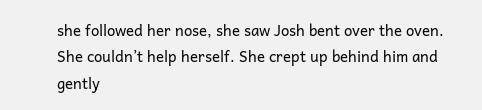she followed her nose, she saw Josh bent over the oven. She couldn’t help herself. She crept up behind him and gently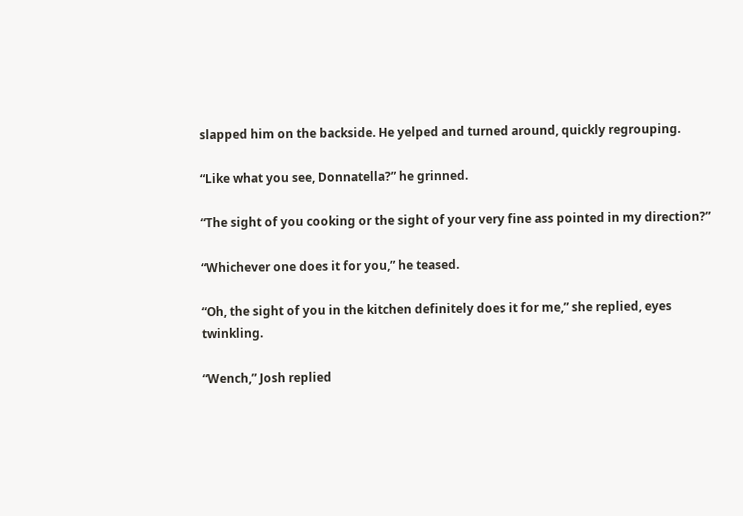slapped him on the backside. He yelped and turned around, quickly regrouping.

“Like what you see, Donnatella?” he grinned.

“The sight of you cooking or the sight of your very fine ass pointed in my direction?”

“Whichever one does it for you,” he teased.

“Oh, the sight of you in the kitchen definitely does it for me,” she replied, eyes twinkling.

“Wench,” Josh replied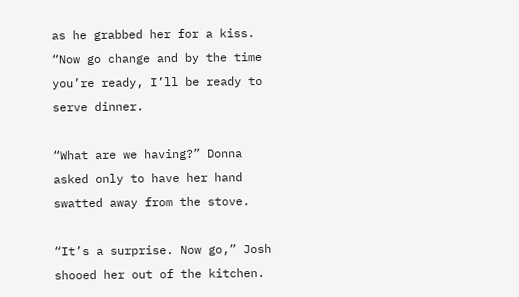as he grabbed her for a kiss. “Now go change and by the time you’re ready, I’ll be ready to serve dinner.

“What are we having?” Donna asked only to have her hand swatted away from the stove.

“It’s a surprise. Now go,” Josh shooed her out of the kitchen.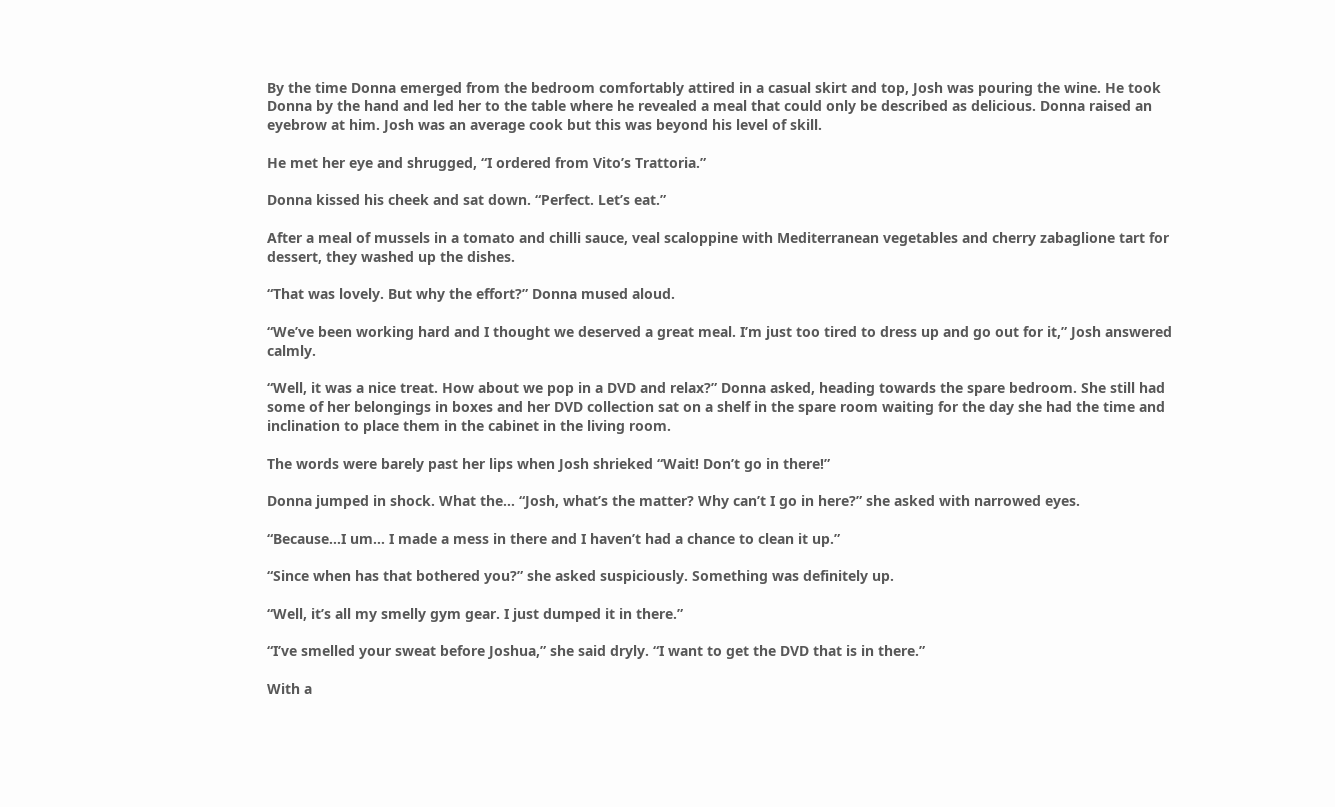By the time Donna emerged from the bedroom comfortably attired in a casual skirt and top, Josh was pouring the wine. He took Donna by the hand and led her to the table where he revealed a meal that could only be described as delicious. Donna raised an eyebrow at him. Josh was an average cook but this was beyond his level of skill.

He met her eye and shrugged, “I ordered from Vito’s Trattoria.”

Donna kissed his cheek and sat down. “Perfect. Let’s eat.”

After a meal of mussels in a tomato and chilli sauce, veal scaloppine with Mediterranean vegetables and cherry zabaglione tart for dessert, they washed up the dishes.

“That was lovely. But why the effort?” Donna mused aloud.

“We’ve been working hard and I thought we deserved a great meal. I’m just too tired to dress up and go out for it,” Josh answered calmly.

“Well, it was a nice treat. How about we pop in a DVD and relax?” Donna asked, heading towards the spare bedroom. She still had some of her belongings in boxes and her DVD collection sat on a shelf in the spare room waiting for the day she had the time and inclination to place them in the cabinet in the living room.

The words were barely past her lips when Josh shrieked “Wait! Don’t go in there!”

Donna jumped in shock. What the… “Josh, what’s the matter? Why can’t I go in here?” she asked with narrowed eyes.

“Because…I um… I made a mess in there and I haven’t had a chance to clean it up.”

“Since when has that bothered you?” she asked suspiciously. Something was definitely up.

“Well, it’s all my smelly gym gear. I just dumped it in there.”

“I’ve smelled your sweat before Joshua,” she said dryly. “I want to get the DVD that is in there.”

With a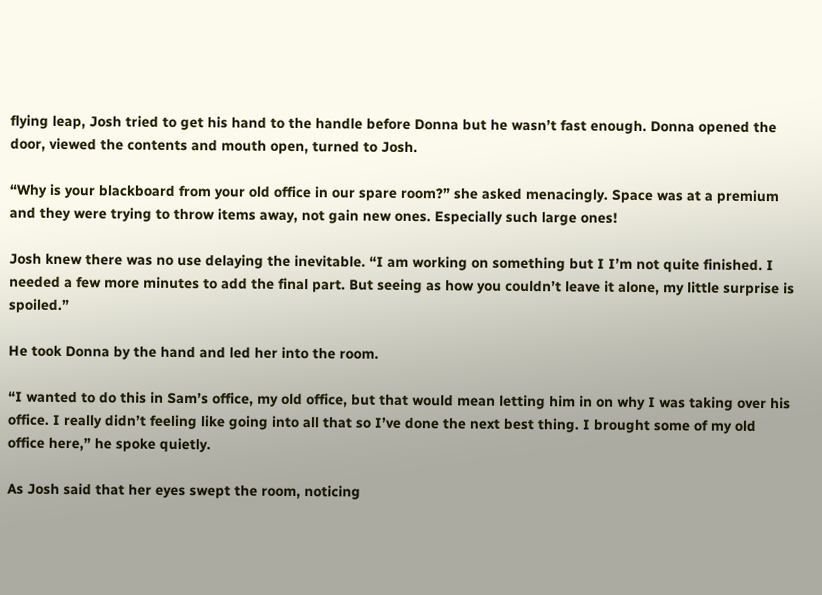flying leap, Josh tried to get his hand to the handle before Donna but he wasn’t fast enough. Donna opened the door, viewed the contents and mouth open, turned to Josh.

“Why is your blackboard from your old office in our spare room?” she asked menacingly. Space was at a premium and they were trying to throw items away, not gain new ones. Especially such large ones!

Josh knew there was no use delaying the inevitable. “I am working on something but I I’m not quite finished. I needed a few more minutes to add the final part. But seeing as how you couldn’t leave it alone, my little surprise is spoiled.”

He took Donna by the hand and led her into the room.

“I wanted to do this in Sam’s office, my old office, but that would mean letting him in on why I was taking over his office. I really didn’t feeling like going into all that so I’ve done the next best thing. I brought some of my old office here,” he spoke quietly.

As Josh said that her eyes swept the room, noticing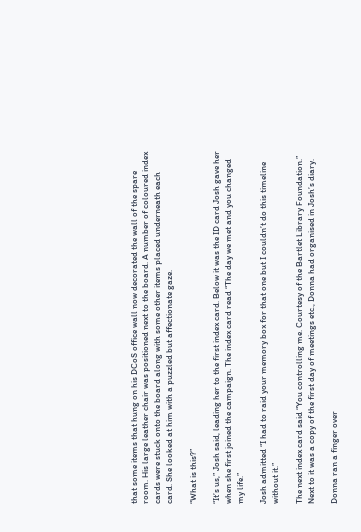that some items that hung on his DCoS office wall now decorated the wall of the spare room. His large leather chair was positioned next to the board. A number of coloured index cards were stuck onto the board along with some other items placed underneath each card. She looked at him with a puzzled but affectionate gaze.

“What is this?”

“It’s us,” Josh said, leading her to the first index card. Below it was the ID card Josh gave her when she first joined the campaign. The index card read “The day we met and you changed my life.”

Josh admitted “I had to raid your memory box for that one but I couldn’t do this timeline without it.”

The next index card said “You controlling me. Courtesy of the Bartlet Library Foundation.” Next to it was a copy of the first day of meetings etc., Donna had organised in Josh’s diary.

Donna ran a finger over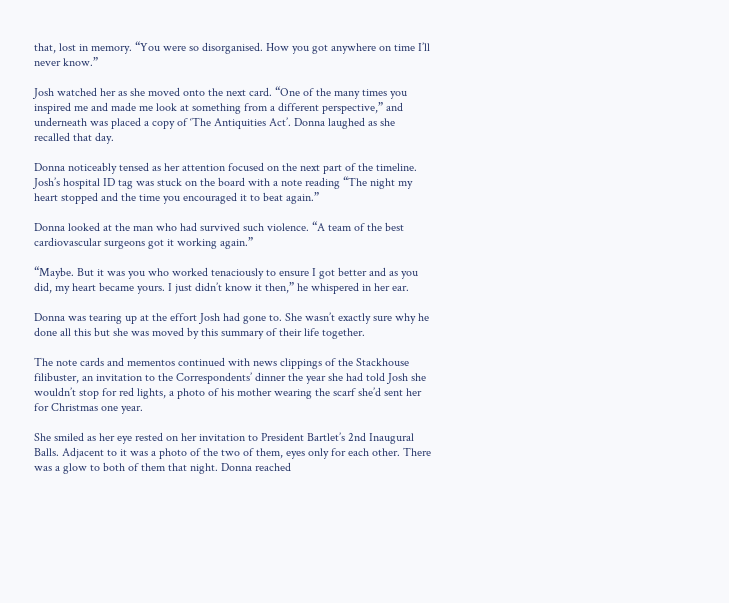that, lost in memory. “You were so disorganised. How you got anywhere on time I’ll never know.”

Josh watched her as she moved onto the next card. “One of the many times you inspired me and made me look at something from a different perspective,” and underneath was placed a copy of ‘The Antiquities Act’. Donna laughed as she recalled that day.

Donna noticeably tensed as her attention focused on the next part of the timeline. Josh’s hospital ID tag was stuck on the board with a note reading “The night my heart stopped and the time you encouraged it to beat again.”

Donna looked at the man who had survived such violence. “A team of the best cardiovascular surgeons got it working again.”

“Maybe. But it was you who worked tenaciously to ensure I got better and as you did, my heart became yours. I just didn’t know it then,” he whispered in her ear.

Donna was tearing up at the effort Josh had gone to. She wasn’t exactly sure why he done all this but she was moved by this summary of their life together.

The note cards and mementos continued with news clippings of the Stackhouse filibuster, an invitation to the Correspondents’ dinner the year she had told Josh she wouldn’t stop for red lights, a photo of his mother wearing the scarf she’d sent her for Christmas one year.

She smiled as her eye rested on her invitation to President Bartlet’s 2nd Inaugural Balls. Adjacent to it was a photo of the two of them, eyes only for each other. There was a glow to both of them that night. Donna reached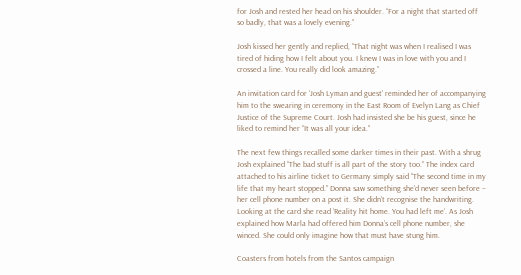for Josh and rested her head on his shoulder. “For a night that started off so badly, that was a lovely evening.”

Josh kissed her gently and replied, “That night was when I realised I was tired of hiding how I felt about you. I knew I was in love with you and I crossed a line. You really did look amazing.”

An invitation card for ‘Josh Lyman and guest’ reminded her of accompanying him to the swearing in ceremony in the East Room of Evelyn Lang as Chief Justice of the Supreme Court. Josh had insisted she be his guest, since he liked to remind her “It was all your idea.”

The next few things recalled some darker times in their past. With a shrug Josh explained “The bad stuff is all part of the story too.” The index card attached to his airline ticket to Germany simply said “The second time in my life that my heart stopped.” Donna saw something she’d never seen before – her cell phone number on a post it. She didn’t recognise the handwriting. Looking at the card she read ‘Reality hit home. You had left me’. As Josh explained how Marla had offered him Donna’s cell phone number, she winced. She could only imagine how that must have stung him.

Coasters from hotels from the Santos campaign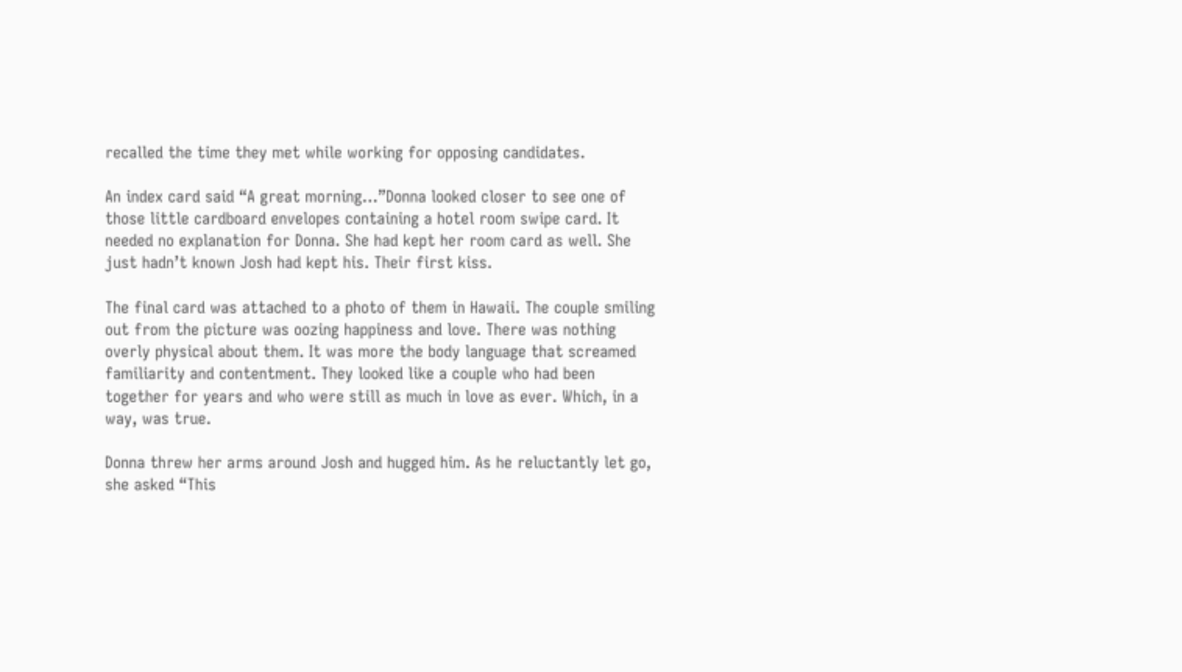recalled the time they met while working for opposing candidates.

An index card said “A great morning…”Donna looked closer to see one of those little cardboard envelopes containing a hotel room swipe card. It needed no explanation for Donna. She had kept her room card as well. She just hadn’t known Josh had kept his. Their first kiss.

The final card was attached to a photo of them in Hawaii. The couple smiling out from the picture was oozing happiness and love. There was nothing overly physical about them. It was more the body language that screamed familiarity and contentment. They looked like a couple who had been together for years and who were still as much in love as ever. Which, in a way, was true.

Donna threw her arms around Josh and hugged him. As he reluctantly let go, she asked “This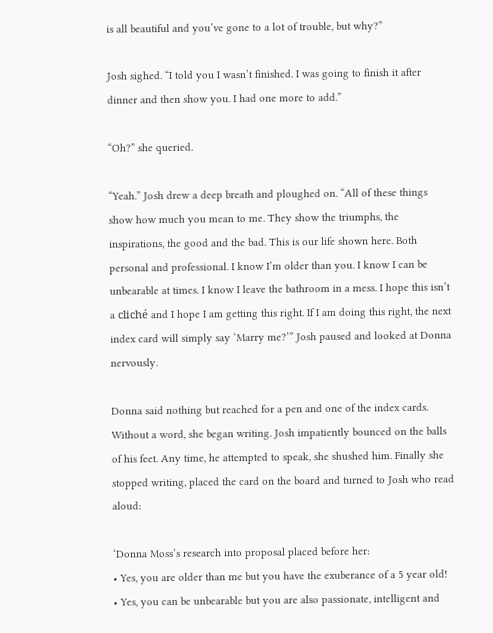is all beautiful and you’ve gone to a lot of trouble, but why?”

Josh sighed. “I told you I wasn’t finished. I was going to finish it after dinner and then show you. I had one more to add.”

“Oh?” she queried.

“Yeah.” Josh drew a deep breath and ploughed on. “All of these things show how much you mean to me. They show the triumphs, the inspirations, the good and the bad. This is our life shown here. Both personal and professional. I know I’m older than you. I know I can be unbearable at times. I know I leave the bathroom in a mess. I hope this isn’t a cliché and I hope I am getting this right. If I am doing this right, the next index card will simply say ‘Marry me?’” Josh paused and looked at Donna nervously.

Donna said nothing but reached for a pen and one of the index cards. Without a word, she began writing. Josh impatiently bounced on the balls of his feet. Any time, he attempted to speak, she shushed him. Finally she stopped writing, placed the card on the board and turned to Josh who read aloud:

‘Donna Moss’s research into proposal placed before her:
• Yes, you are older than me but you have the exuberance of a 5 year old!
• Yes, you can be unbearable but you are also passionate, intelligent and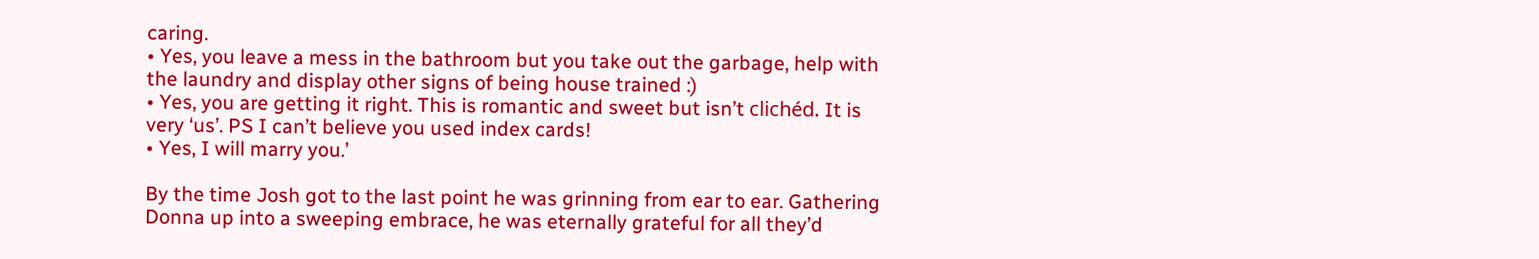caring.
• Yes, you leave a mess in the bathroom but you take out the garbage, help with the laundry and display other signs of being house trained :)
• Yes, you are getting it right. This is romantic and sweet but isn’t clichéd. It is very ‘us’. PS I can’t believe you used index cards!
• Yes, I will marry you.’

By the time Josh got to the last point he was grinning from ear to ear. Gathering Donna up into a sweeping embrace, he was eternally grateful for all they’d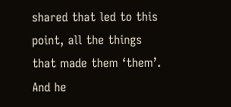shared that led to this point, all the things that made them ‘them’. And he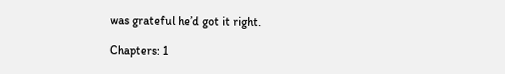was grateful he’d got it right.

Chapters: 1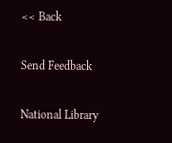<< Back

Send Feedback

National Library